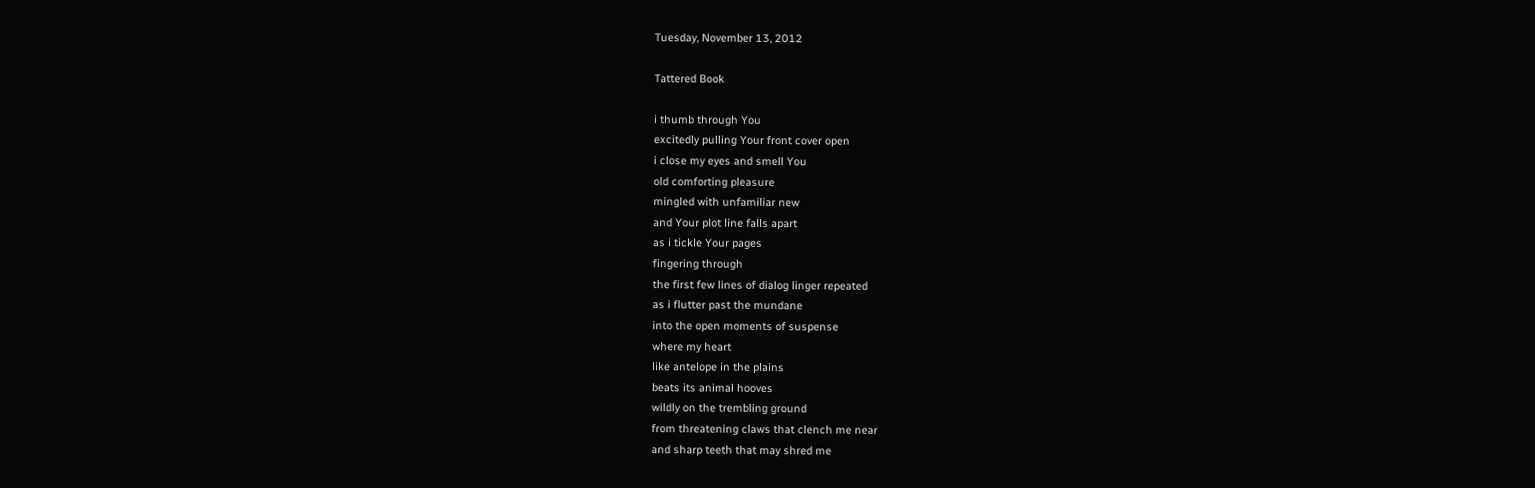Tuesday, November 13, 2012

Tattered Book

i thumb through You
excitedly pulling Your front cover open
i close my eyes and smell You
old comforting pleasure
mingled with unfamiliar new
and Your plot line falls apart
as i tickle Your pages
fingering through
the first few lines of dialog linger repeated
as i flutter past the mundane
into the open moments of suspense
where my heart
like antelope in the plains
beats its animal hooves
wildly on the trembling ground
from threatening claws that clench me near
and sharp teeth that may shred me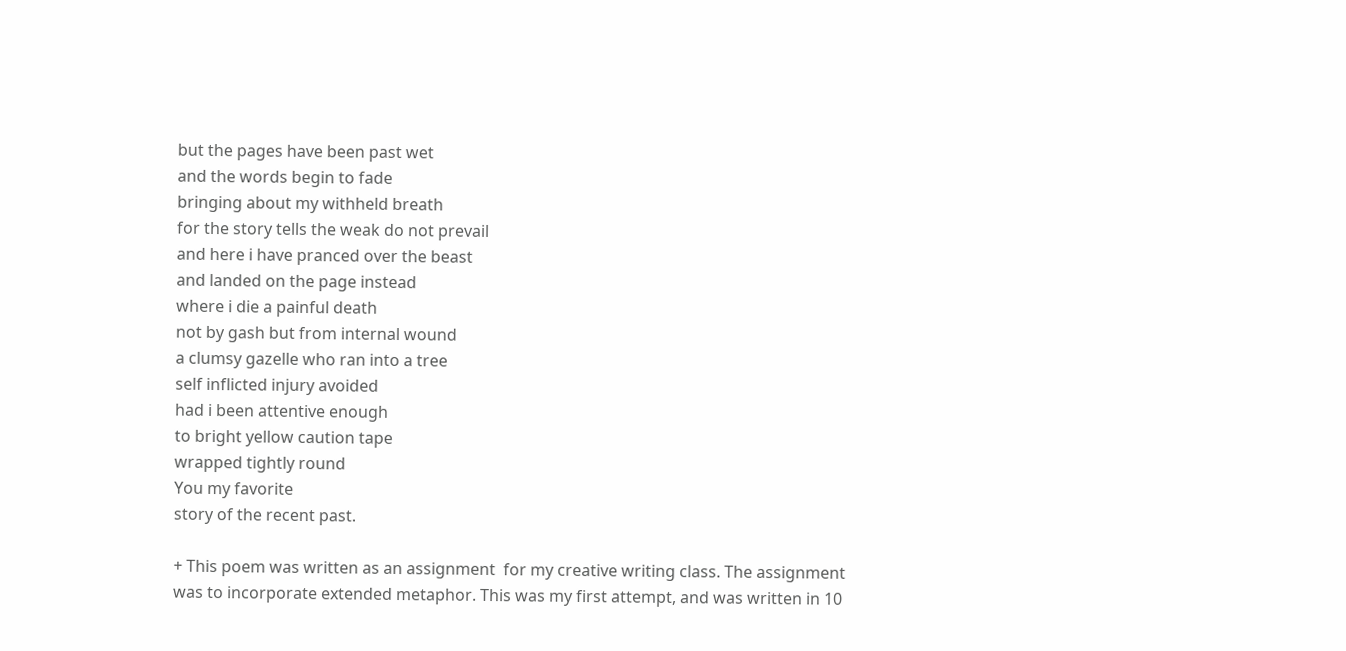but the pages have been past wet
and the words begin to fade
bringing about my withheld breath
for the story tells the weak do not prevail
and here i have pranced over the beast
and landed on the page instead
where i die a painful death
not by gash but from internal wound
a clumsy gazelle who ran into a tree
self inflicted injury avoided
had i been attentive enough
to bright yellow caution tape
wrapped tightly round
You my favorite
story of the recent past.

+ This poem was written as an assignment  for my creative writing class. The assignment was to incorporate extended metaphor. This was my first attempt, and was written in 10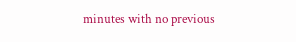minutes with no previous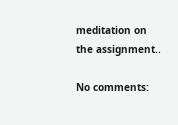meditation on the assignment..

No comments: